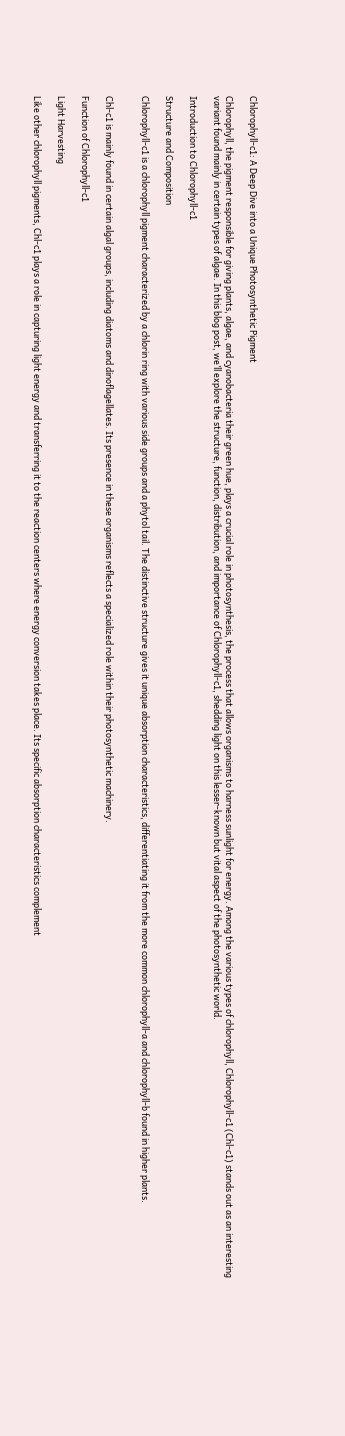Chlorophyll-c1: A Deep Dive into a Unique Photosynthetic Pigment

Chlorophyll, the pigment responsible for giving plants, algae, and cyanobacteria their green hue, plays a crucial role in photosynthesis, the process that allows organisms to harness sunlight for energy. Among the various types of chlorophyll, Chlorophyll-c1 (Chl-c1) stands out as an interesting variant found mainly in certain types of algae. In this blog post, we’ll explore the structure, function, distribution, and importance of Chlorophyll-c1, shedding light on this lesser-known but vital aspect of the photosynthetic world.

Introduction to Chlorophyll-c1

Structure and Composition

Chlorophyll-c1 is a chlorophyll pigment characterized by a chlorin ring with various side groups and a phytol tail. The distinctive structure gives it unique absorption characteristics, differentiating it from the more common chlorophyll-a and chlorophyll-b found in higher plants.


Chl-c1 is mainly found in certain algal groups, including diatoms and dinoflagellates. Its presence in these organisms reflects a specialized role within their photosynthetic machinery.

Function of Chlorophyll-c1

Light Harvesting

Like other chlorophyll pigments, Chl-c1 plays a role in capturing light energy and transferring it to the reaction centers where energy conversion takes place. Its specific absorption characteristics complement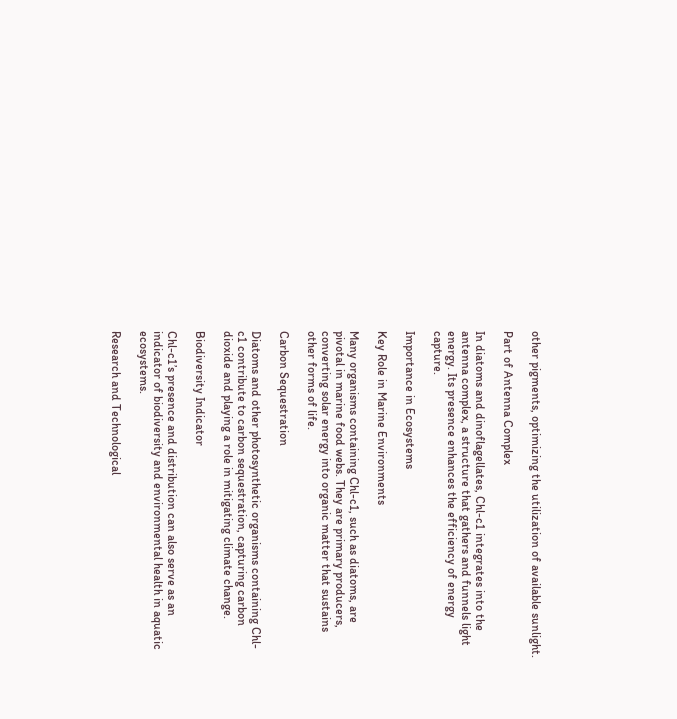other pigments, optimizing the utilization of available sunlight.

Part of Antenna Complex

In diatoms and dinoflagellates, Chl-c1 integrates into the antenna complex, a structure that gathers and funnels light energy. Its presence enhances the efficiency of energy capture.

Importance in Ecosystems

Key Role in Marine Environments

Many organisms containing Chl-c1, such as diatoms, are pivotal in marine food webs. They are primary producers, converting solar energy into organic matter that sustains other forms of life.

Carbon Sequestration

Diatoms and other photosynthetic organisms containing Chl-c1 contribute to carbon sequestration, capturing carbon dioxide and playing a role in mitigating climate change.

Biodiversity Indicator

Chl-c1’s presence and distribution can also serve as an indicator of biodiversity and environmental health in aquatic ecosystems.

Research and Technological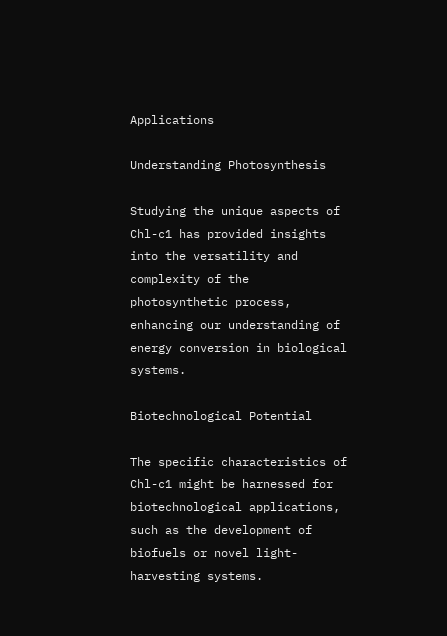Applications

Understanding Photosynthesis

Studying the unique aspects of Chl-c1 has provided insights into the versatility and complexity of the photosynthetic process, enhancing our understanding of energy conversion in biological systems.

Biotechnological Potential

The specific characteristics of Chl-c1 might be harnessed for biotechnological applications, such as the development of biofuels or novel light-harvesting systems.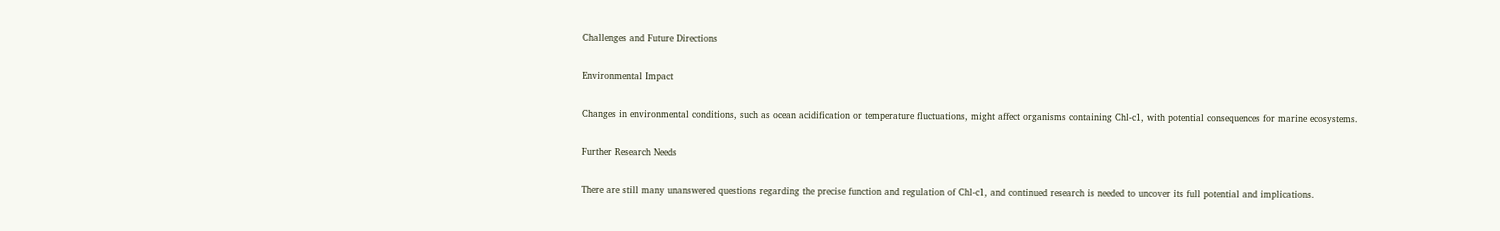Challenges and Future Directions

Environmental Impact

Changes in environmental conditions, such as ocean acidification or temperature fluctuations, might affect organisms containing Chl-c1, with potential consequences for marine ecosystems.

Further Research Needs

There are still many unanswered questions regarding the precise function and regulation of Chl-c1, and continued research is needed to uncover its full potential and implications.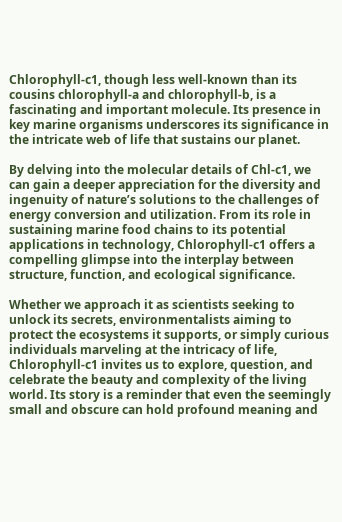Chlorophyll-c1, though less well-known than its cousins chlorophyll-a and chlorophyll-b, is a fascinating and important molecule. Its presence in key marine organisms underscores its significance in the intricate web of life that sustains our planet.

By delving into the molecular details of Chl-c1, we can gain a deeper appreciation for the diversity and ingenuity of nature’s solutions to the challenges of energy conversion and utilization. From its role in sustaining marine food chains to its potential applications in technology, Chlorophyll-c1 offers a compelling glimpse into the interplay between structure, function, and ecological significance.

Whether we approach it as scientists seeking to unlock its secrets, environmentalists aiming to protect the ecosystems it supports, or simply curious individuals marveling at the intricacy of life, Chlorophyll-c1 invites us to explore, question, and celebrate the beauty and complexity of the living world. Its story is a reminder that even the seemingly small and obscure can hold profound meaning and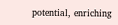potential, enriching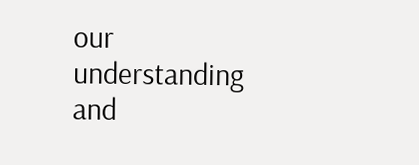our understanding and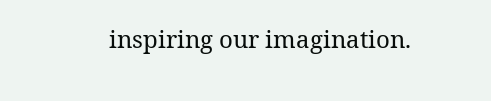inspiring our imagination.